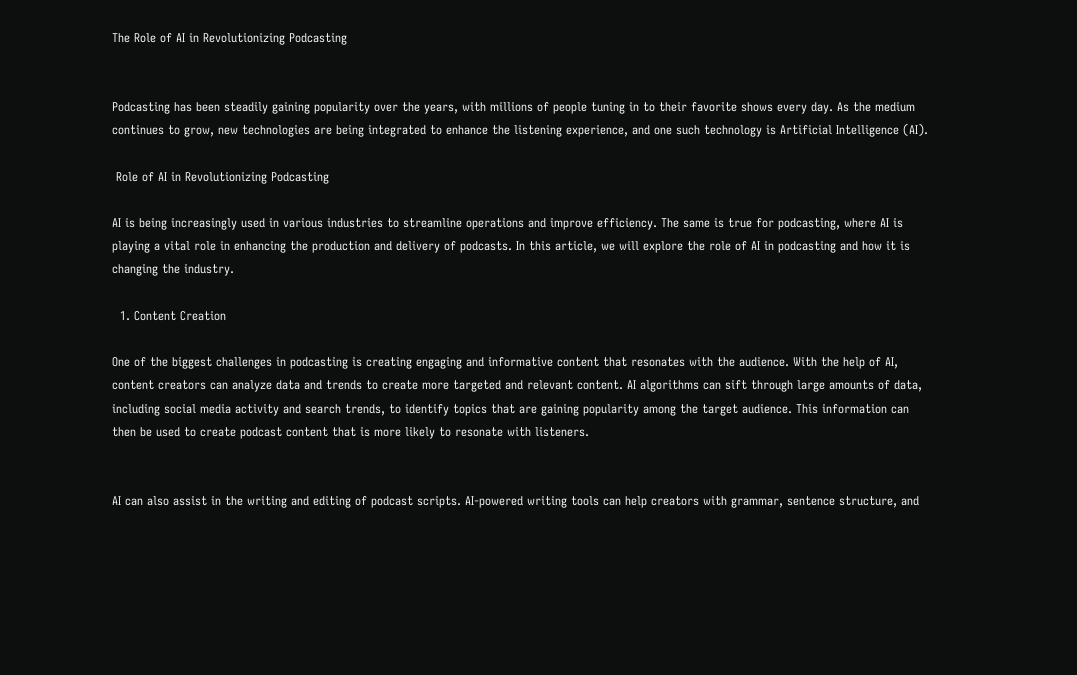The Role of AI in Revolutionizing Podcasting


Podcasting has been steadily gaining popularity over the years, with millions of people tuning in to their favorite shows every day. As the medium continues to grow, new technologies are being integrated to enhance the listening experience, and one such technology is Artificial Intelligence (AI).

 Role of AI in Revolutionizing Podcasting

AI is being increasingly used in various industries to streamline operations and improve efficiency. The same is true for podcasting, where AI is playing a vital role in enhancing the production and delivery of podcasts. In this article, we will explore the role of AI in podcasting and how it is changing the industry.

  1. Content Creation

One of the biggest challenges in podcasting is creating engaging and informative content that resonates with the audience. With the help of AI, content creators can analyze data and trends to create more targeted and relevant content. AI algorithms can sift through large amounts of data, including social media activity and search trends, to identify topics that are gaining popularity among the target audience. This information can then be used to create podcast content that is more likely to resonate with listeners.


AI can also assist in the writing and editing of podcast scripts. AI-powered writing tools can help creators with grammar, sentence structure, and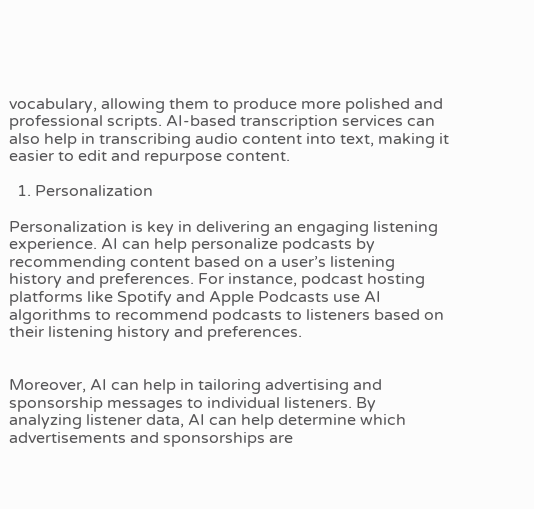vocabulary, allowing them to produce more polished and professional scripts. AI-based transcription services can also help in transcribing audio content into text, making it easier to edit and repurpose content.

  1. Personalization

Personalization is key in delivering an engaging listening experience. AI can help personalize podcasts by recommending content based on a user’s listening history and preferences. For instance, podcast hosting platforms like Spotify and Apple Podcasts use AI algorithms to recommend podcasts to listeners based on their listening history and preferences.


Moreover, AI can help in tailoring advertising and sponsorship messages to individual listeners. By analyzing listener data, AI can help determine which advertisements and sponsorships are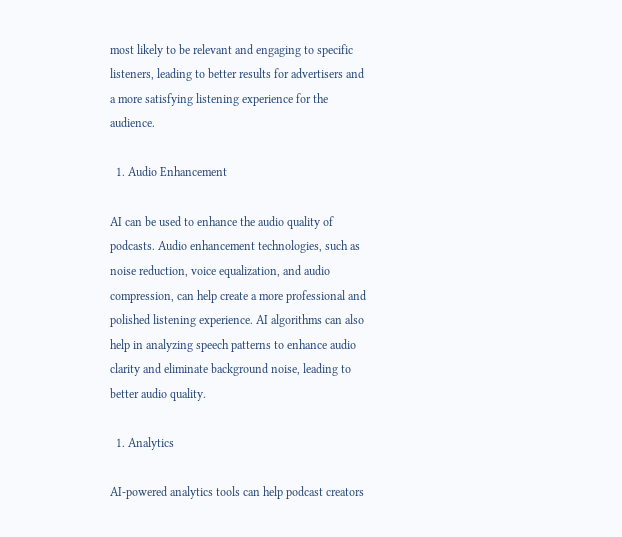most likely to be relevant and engaging to specific listeners, leading to better results for advertisers and a more satisfying listening experience for the audience.

  1. Audio Enhancement

AI can be used to enhance the audio quality of podcasts. Audio enhancement technologies, such as noise reduction, voice equalization, and audio compression, can help create a more professional and polished listening experience. AI algorithms can also help in analyzing speech patterns to enhance audio clarity and eliminate background noise, leading to better audio quality.

  1. Analytics

AI-powered analytics tools can help podcast creators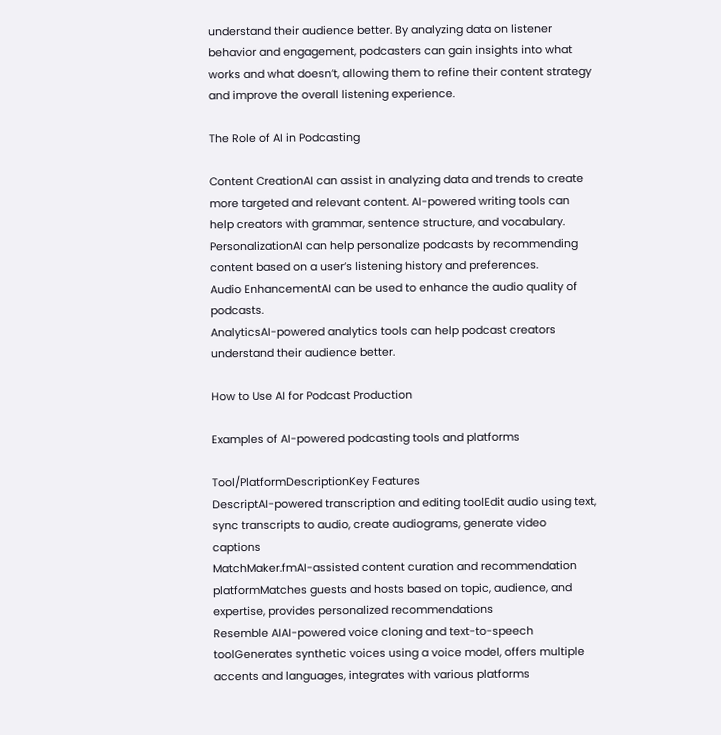understand their audience better. By analyzing data on listener behavior and engagement, podcasters can gain insights into what works and what doesn’t, allowing them to refine their content strategy and improve the overall listening experience.

The Role of AI in Podcasting

Content CreationAI can assist in analyzing data and trends to create more targeted and relevant content. AI-powered writing tools can help creators with grammar, sentence structure, and vocabulary.
PersonalizationAI can help personalize podcasts by recommending content based on a user’s listening history and preferences.
Audio EnhancementAI can be used to enhance the audio quality of podcasts.
AnalyticsAI-powered analytics tools can help podcast creators understand their audience better.

How to Use AI for Podcast Production

Examples of AI-powered podcasting tools and platforms

Tool/PlatformDescriptionKey Features
DescriptAI-powered transcription and editing toolEdit audio using text, sync transcripts to audio, create audiograms, generate video captions
MatchMaker.fmAI-assisted content curation and recommendation platformMatches guests and hosts based on topic, audience, and expertise, provides personalized recommendations
Resemble AIAI-powered voice cloning and text-to-speech toolGenerates synthetic voices using a voice model, offers multiple accents and languages, integrates with various platforms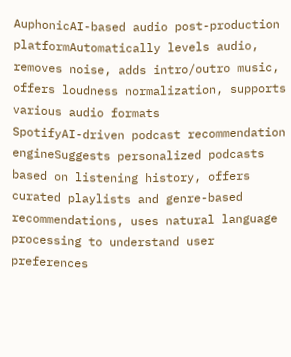AuphonicAI-based audio post-production platformAutomatically levels audio, removes noise, adds intro/outro music, offers loudness normalization, supports various audio formats
SpotifyAI-driven podcast recommendation engineSuggests personalized podcasts based on listening history, offers curated playlists and genre-based recommendations, uses natural language processing to understand user preferences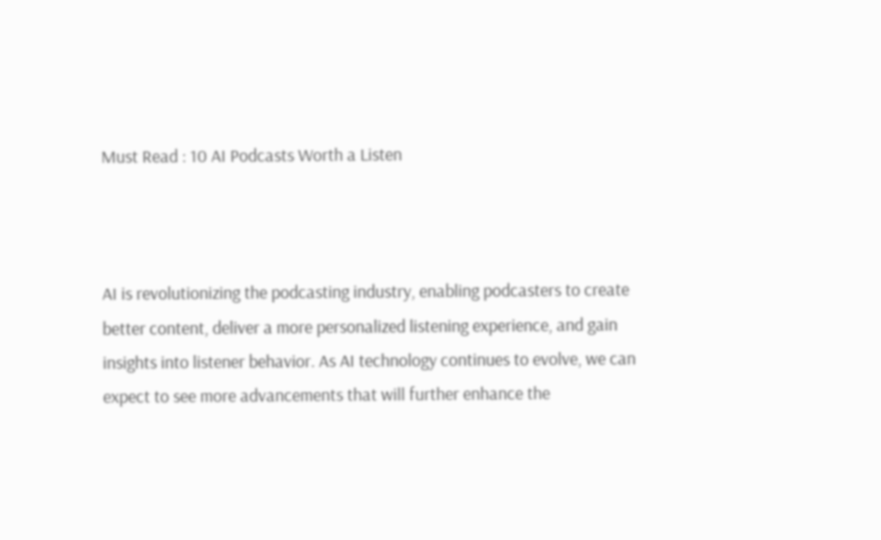Must Read : 10 AI Podcasts Worth a Listen



AI is revolutionizing the podcasting industry, enabling podcasters to create better content, deliver a more personalized listening experience, and gain insights into listener behavior. As AI technology continues to evolve, we can expect to see more advancements that will further enhance the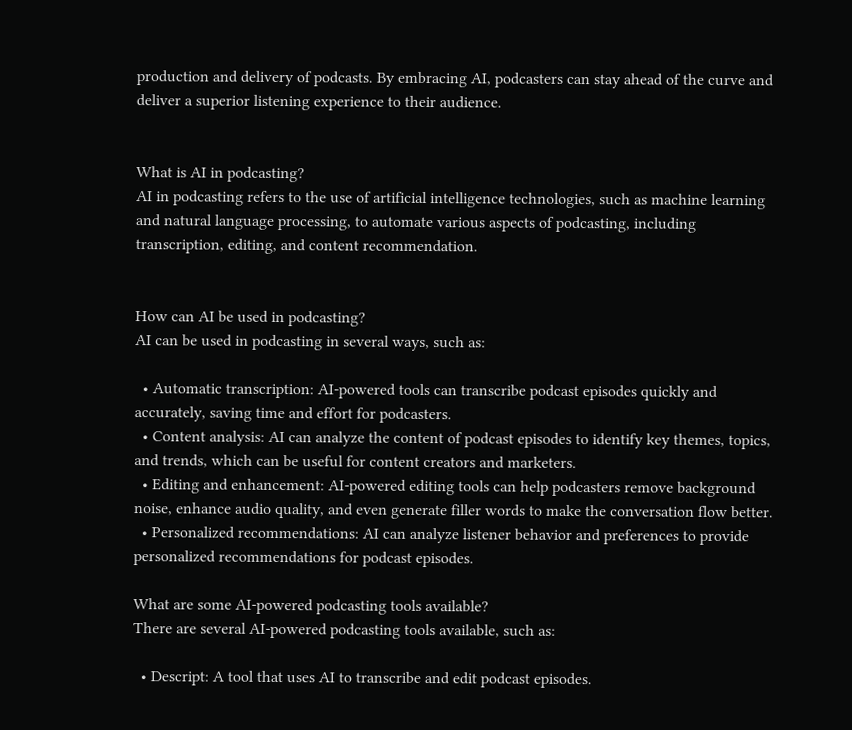production and delivery of podcasts. By embracing AI, podcasters can stay ahead of the curve and deliver a superior listening experience to their audience.


What is AI in podcasting?
AI in podcasting refers to the use of artificial intelligence technologies, such as machine learning and natural language processing, to automate various aspects of podcasting, including transcription, editing, and content recommendation.


How can AI be used in podcasting?
AI can be used in podcasting in several ways, such as:

  • Automatic transcription: AI-powered tools can transcribe podcast episodes quickly and accurately, saving time and effort for podcasters.
  • Content analysis: AI can analyze the content of podcast episodes to identify key themes, topics, and trends, which can be useful for content creators and marketers.
  • Editing and enhancement: AI-powered editing tools can help podcasters remove background noise, enhance audio quality, and even generate filler words to make the conversation flow better.
  • Personalized recommendations: AI can analyze listener behavior and preferences to provide personalized recommendations for podcast episodes.

What are some AI-powered podcasting tools available?
There are several AI-powered podcasting tools available, such as:

  • Descript: A tool that uses AI to transcribe and edit podcast episodes.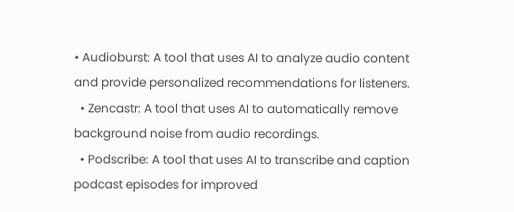• Audioburst: A tool that uses AI to analyze audio content and provide personalized recommendations for listeners.
  • Zencastr: A tool that uses AI to automatically remove background noise from audio recordings.
  • Podscribe: A tool that uses AI to transcribe and caption podcast episodes for improved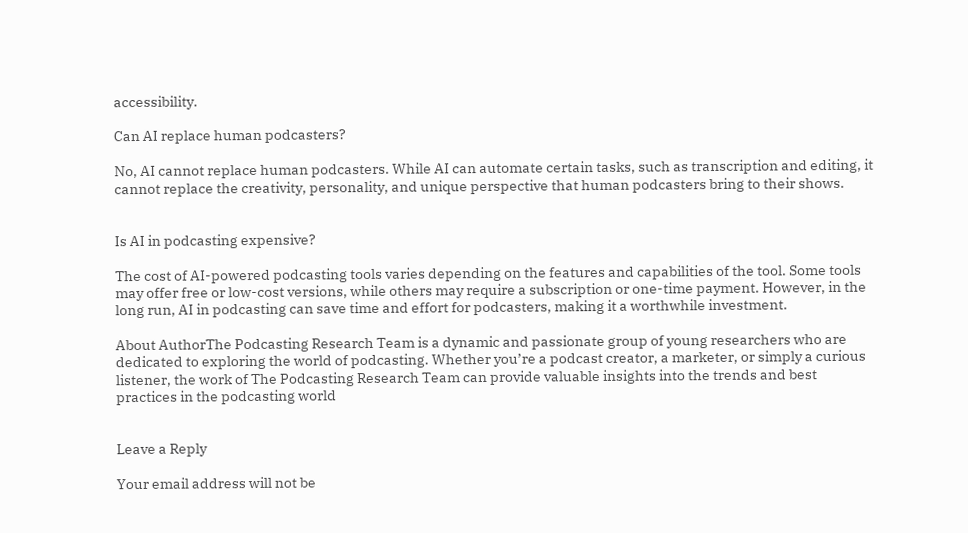accessibility.

Can AI replace human podcasters?

No, AI cannot replace human podcasters. While AI can automate certain tasks, such as transcription and editing, it cannot replace the creativity, personality, and unique perspective that human podcasters bring to their shows.


Is AI in podcasting expensive?

The cost of AI-powered podcasting tools varies depending on the features and capabilities of the tool. Some tools may offer free or low-cost versions, while others may require a subscription or one-time payment. However, in the long run, AI in podcasting can save time and effort for podcasters, making it a worthwhile investment.

About AuthorThe Podcasting Research Team is a dynamic and passionate group of young researchers who are dedicated to exploring the world of podcasting. Whether you’re a podcast creator, a marketer, or simply a curious listener, the work of The Podcasting Research Team can provide valuable insights into the trends and best practices in the podcasting world


Leave a Reply

Your email address will not be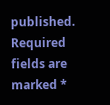published. Required fields are marked *